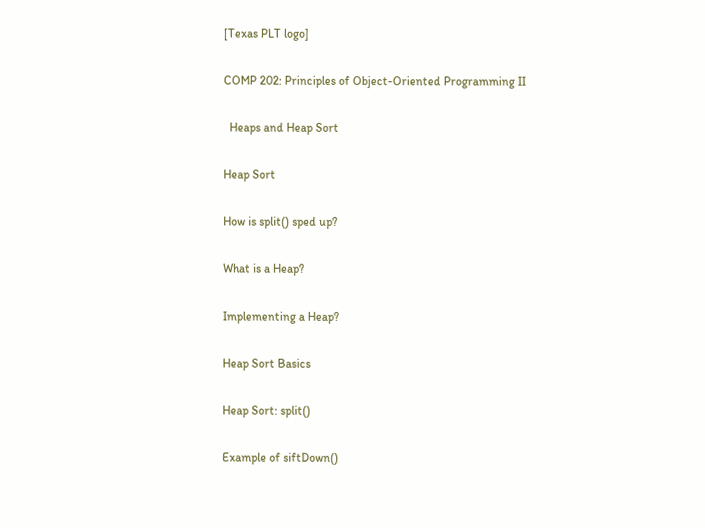[Texas PLT logo]

COMP 202: Principles of Object-Oriented Programming II

  Heaps and Heap Sort

Heap Sort

How is split() sped up?

What is a Heap?

Implementing a Heap?

Heap Sort Basics

Heap Sort: split()

Example of siftDown()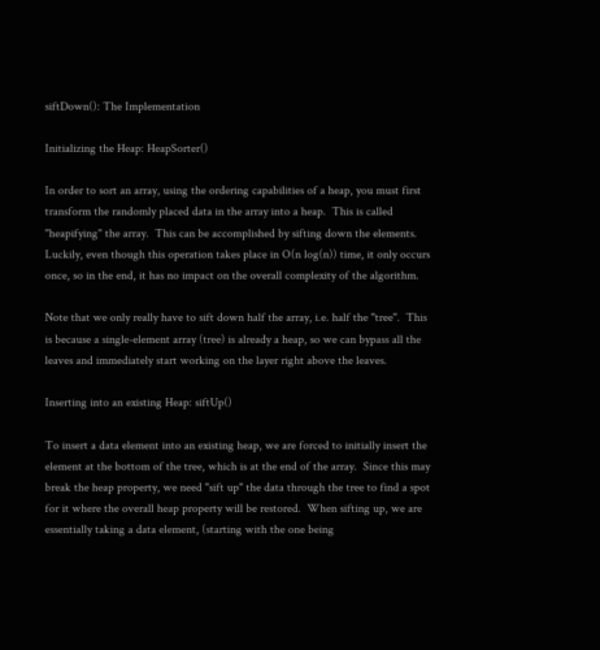siftDown(): The Implementation

Initializing the Heap: HeapSorter()

In order to sort an array, using the ordering capabilities of a heap, you must first transform the randomly placed data in the array into a heap.  This is called "heapifying" the array.  This can be accomplished by sifting down the elements.  Luckily, even though this operation takes place in O(n log(n)) time, it only occurs once, so in the end, it has no impact on the overall complexity of the algorithm.

Note that we only really have to sift down half the array, i.e. half the "tree".  This is because a single-element array (tree) is already a heap, so we can bypass all the leaves and immediately start working on the layer right above the leaves.

Inserting into an existing Heap: siftUp()

To insert a data element into an existing heap, we are forced to initially insert the element at the bottom of the tree, which is at the end of the array.  Since this may break the heap property, we need "sift up" the data through the tree to find a spot for it where the overall heap property will be restored.  When sifting up, we are essentially taking a data element, (starting with the one being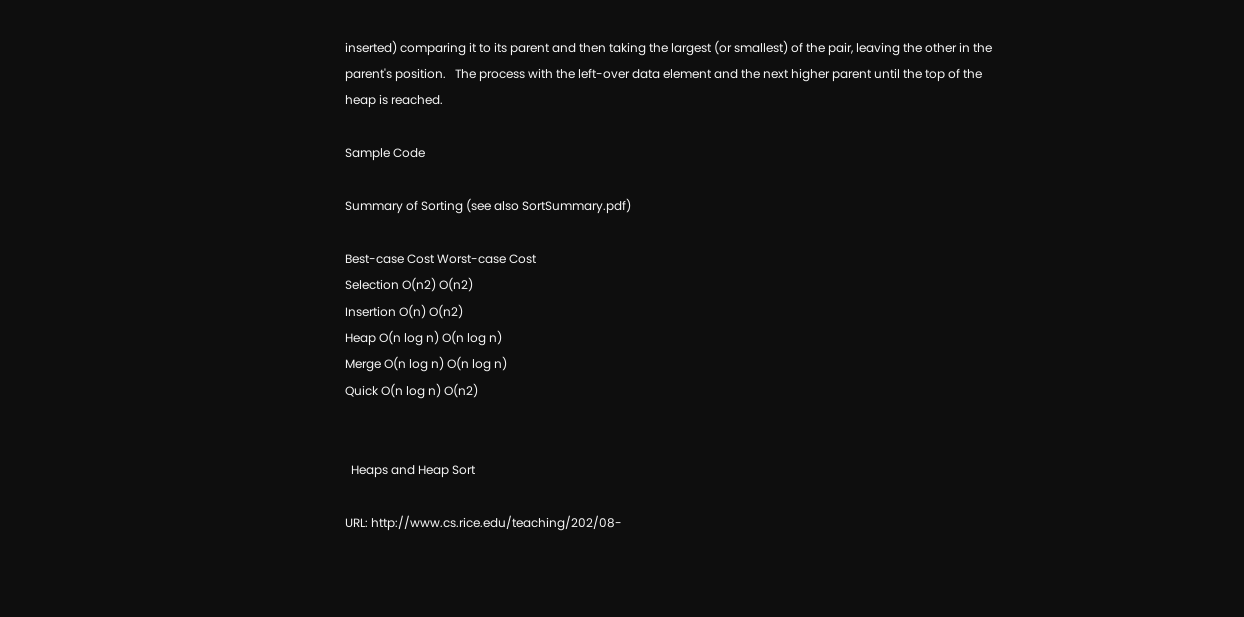inserted) comparing it to its parent and then taking the largest (or smallest) of the pair, leaving the other in the parent's position.   The process with the left-over data element and the next higher parent until the top of the heap is reached.

Sample Code

Summary of Sorting (see also SortSummary.pdf)

Best-case Cost Worst-case Cost
Selection O(n2) O(n2)
Insertion O(n) O(n2)
Heap O(n log n) O(n log n)
Merge O(n log n) O(n log n)
Quick O(n log n) O(n2)


  Heaps and Heap Sort

URL: http://www.cs.rice.edu/teaching/202/08-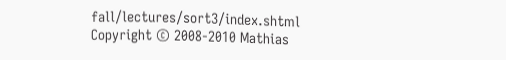fall/lectures/sort3/index.shtml
Copyright © 2008-2010 Mathias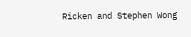Ricken and Stephen Wong